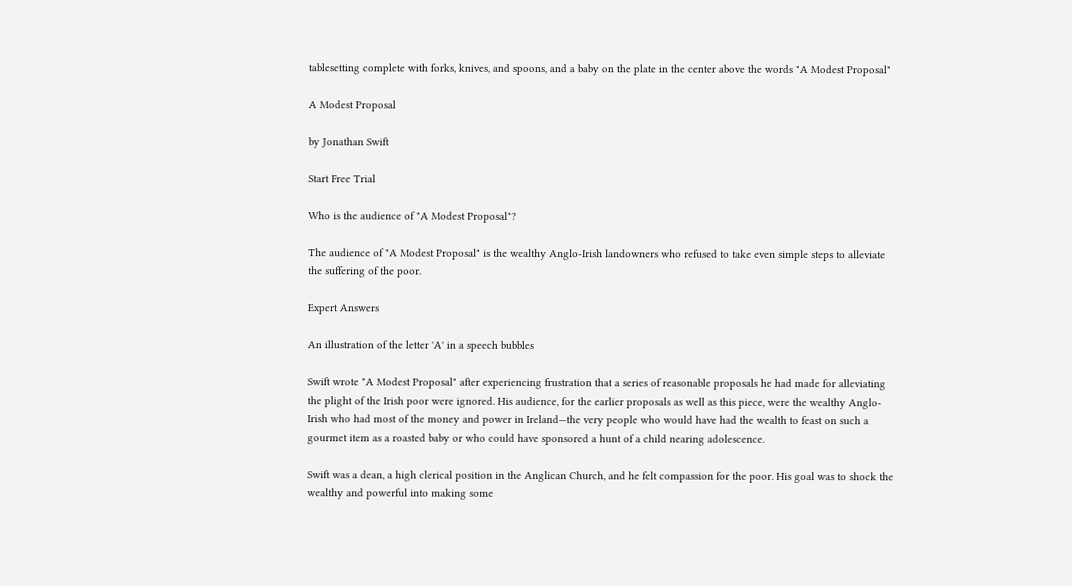tablesetting complete with forks, knives, and spoons, and a baby on the plate in the center above the words "A Modest Proposal"

A Modest Proposal

by Jonathan Swift

Start Free Trial

Who is the audience of "A Modest Proposal"?

The audience of "A Modest Proposal" is the wealthy Anglo-Irish landowners who refused to take even simple steps to alleviate the suffering of the poor.

Expert Answers

An illustration of the letter 'A' in a speech bubbles

Swift wrote "A Modest Proposal" after experiencing frustration that a series of reasonable proposals he had made for alleviating the plight of the Irish poor were ignored. His audience, for the earlier proposals as well as this piece, were the wealthy Anglo-Irish who had most of the money and power in Ireland—the very people who would have had the wealth to feast on such a gourmet item as a roasted baby or who could have sponsored a hunt of a child nearing adolescence.

Swift was a dean, a high clerical position in the Anglican Church, and he felt compassion for the poor. His goal was to shock the wealthy and powerful into making some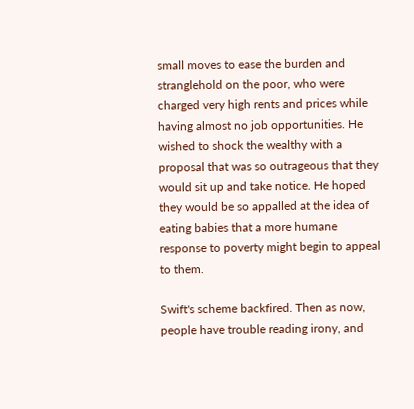small moves to ease the burden and stranglehold on the poor, who were charged very high rents and prices while having almost no job opportunities. He wished to shock the wealthy with a proposal that was so outrageous that they would sit up and take notice. He hoped they would be so appalled at the idea of eating babies that a more humane response to poverty might begin to appeal to them.

Swift's scheme backfired. Then as now, people have trouble reading irony, and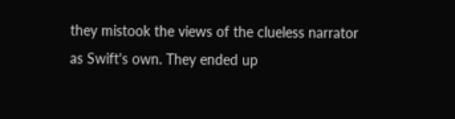they mistook the views of the clueless narrator as Swift's own. They ended up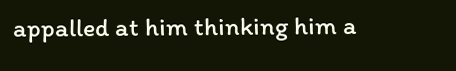appalled at him thinking him a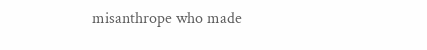misanthrope who made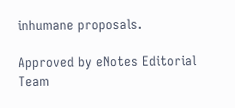inhumane proposals.

Approved by eNotes Editorial Team